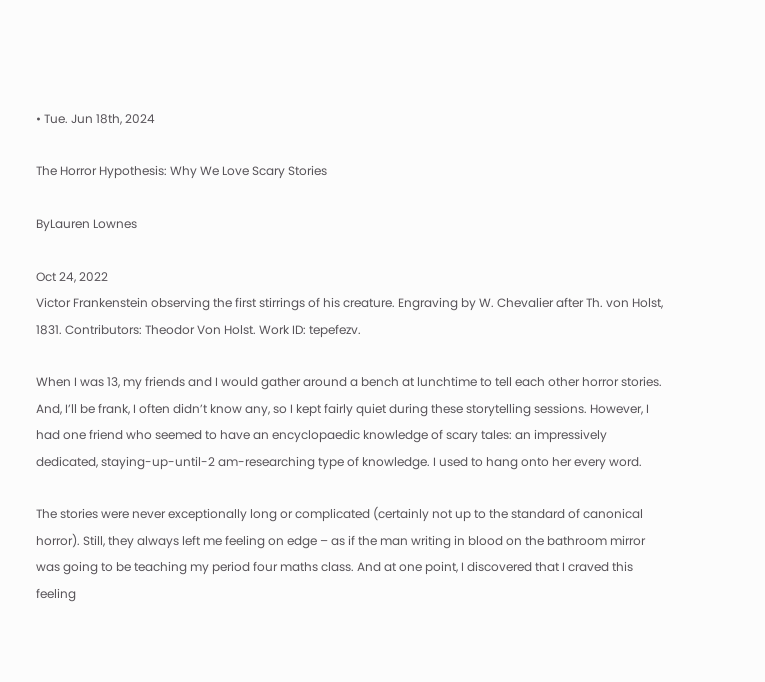• Tue. Jun 18th, 2024

The Horror Hypothesis: Why We Love Scary Stories

ByLauren Lownes

Oct 24, 2022
Victor Frankenstein observing the first stirrings of his creature. Engraving by W. Chevalier after Th. von Holst, 1831. Contributors: Theodor Von Holst. Work ID: tepefezv.

When I was 13, my friends and I would gather around a bench at lunchtime to tell each other horror stories.  And, I’ll be frank, I often didn’t know any, so I kept fairly quiet during these storytelling sessions. However, I had one friend who seemed to have an encyclopaedic knowledge of scary tales: an impressively dedicated, staying-up-until-2 am-researching type of knowledge. I used to hang onto her every word.

The stories were never exceptionally long or complicated (certainly not up to the standard of canonical horror). Still, they always left me feeling on edge – as if the man writing in blood on the bathroom mirror was going to be teaching my period four maths class. And at one point, I discovered that I craved this feeling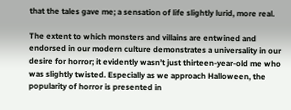that the tales gave me; a sensation of life slightly lurid, more real.

The extent to which monsters and villains are entwined and endorsed in our modern culture demonstrates a universality in our desire for horror; it evidently wasn’t just thirteen-year-old me who was slightly twisted. Especially as we approach Halloween, the popularity of horror is presented in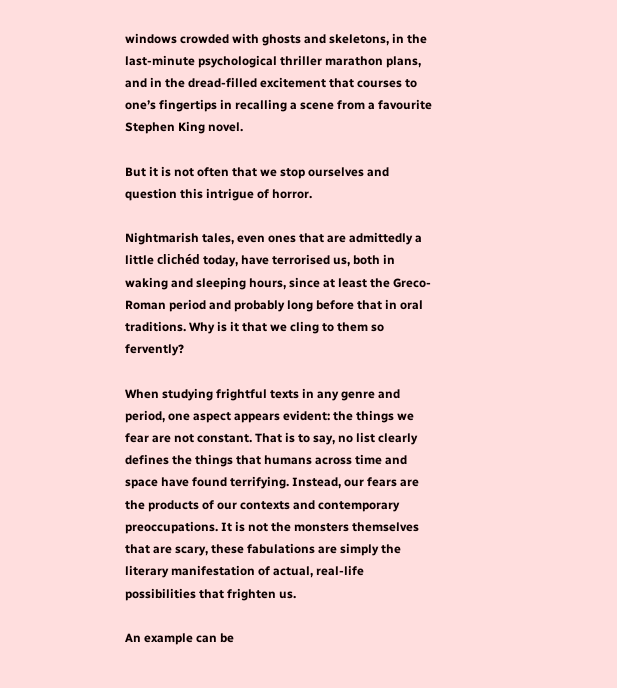windows crowded with ghosts and skeletons, in the last-minute psychological thriller marathon plans, and in the dread-filled excitement that courses to one’s fingertips in recalling a scene from a favourite Stephen King novel.

But it is not often that we stop ourselves and question this intrigue of horror.

Nightmarish tales, even ones that are admittedly a little clichéd today, have terrorised us, both in waking and sleeping hours, since at least the Greco-Roman period and probably long before that in oral traditions. Why is it that we cling to them so fervently?

When studying frightful texts in any genre and period, one aspect appears evident: the things we fear are not constant. That is to say, no list clearly defines the things that humans across time and space have found terrifying. Instead, our fears are the products of our contexts and contemporary preoccupations. It is not the monsters themselves that are scary, these fabulations are simply the literary manifestation of actual, real-life possibilities that frighten us.

An example can be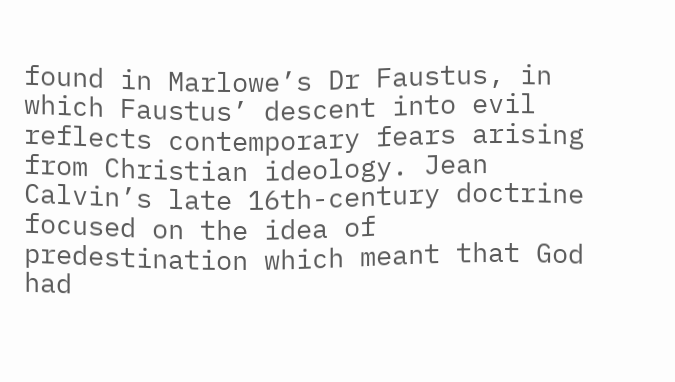found in Marlowe’s Dr Faustus, in which Faustus’ descent into evil reflects contemporary fears arising from Christian ideology. Jean Calvin’s late 16th-century doctrine focused on the idea of predestination which meant that God had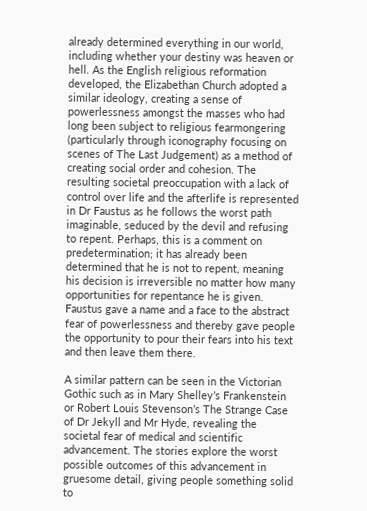already determined everything in our world, including whether your destiny was heaven or hell. As the English religious reformation developed, the Elizabethan Church adopted a similar ideology, creating a sense of powerlessness amongst the masses who had long been subject to religious fearmongering (particularly through iconography focusing on scenes of The Last Judgement) as a method of creating social order and cohesion. The resulting societal preoccupation with a lack of control over life and the afterlife is represented in Dr Faustus as he follows the worst path imaginable, seduced by the devil and refusing to repent. Perhaps, this is a comment on predetermination; it has already been determined that he is not to repent, meaning his decision is irreversible no matter how many opportunities for repentance he is given. Faustus gave a name and a face to the abstract fear of powerlessness and thereby gave people the opportunity to pour their fears into his text and then leave them there.

A similar pattern can be seen in the Victorian Gothic such as in Mary Shelley’s Frankenstein or Robert Louis Stevenson’s The Strange Case of Dr Jekyll and Mr Hyde, revealing the societal fear of medical and scientific advancement. The stories explore the worst possible outcomes of this advancement in gruesome detail, giving people something solid to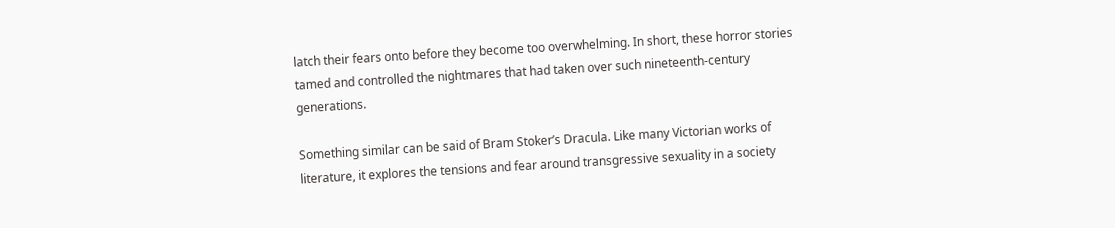latch their fears onto before they become too overwhelming. In short, these horror stories tamed and controlled the nightmares that had taken over such nineteenth-century generations.

Something similar can be said of Bram Stoker’s Dracula. Like many Victorian works of literature, it explores the tensions and fear around transgressive sexuality in a society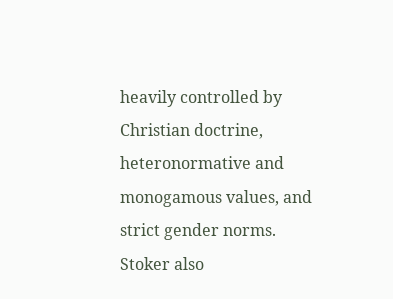heavily controlled by Christian doctrine, heteronormative and monogamous values, and strict gender norms. Stoker also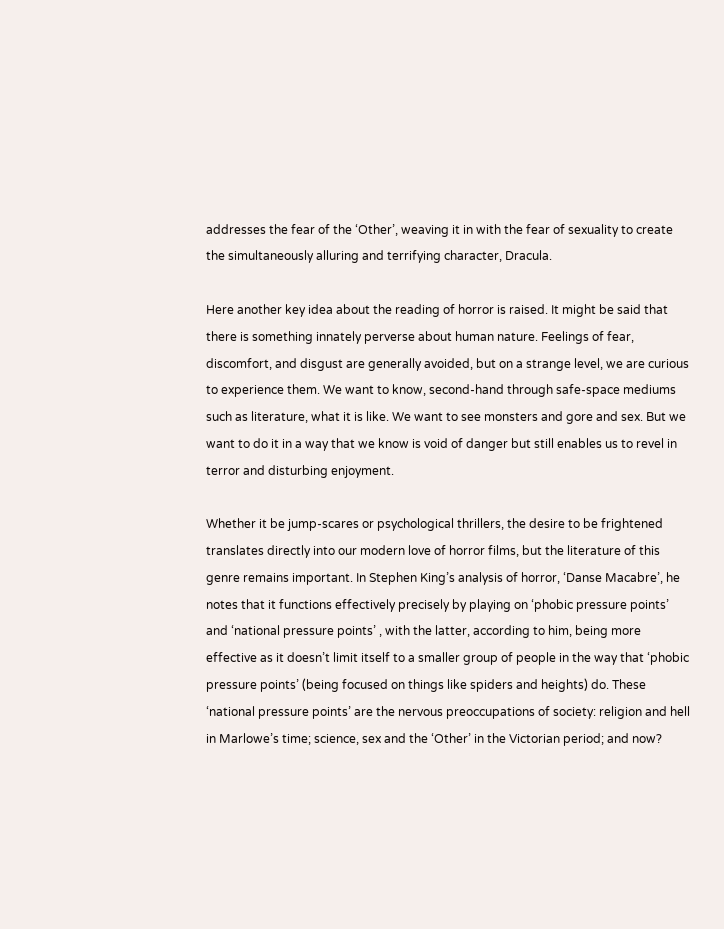addresses the fear of the ‘Other’, weaving it in with the fear of sexuality to create the simultaneously alluring and terrifying character, Dracula.

Here another key idea about the reading of horror is raised. It might be said that there is something innately perverse about human nature. Feelings of fear, discomfort, and disgust are generally avoided, but on a strange level, we are curious to experience them. We want to know, second-hand through safe-space mediums such as literature, what it is like. We want to see monsters and gore and sex. But we want to do it in a way that we know is void of danger but still enables us to revel in terror and disturbing enjoyment.

Whether it be jump-scares or psychological thrillers, the desire to be frightened translates directly into our modern love of horror films, but the literature of this genre remains important. In Stephen King’s analysis of horror, ‘Danse Macabre’, he notes that it functions effectively precisely by playing on ‘phobic pressure points’ and ‘national pressure points’ , with the latter, according to him, being more effective as it doesn’t limit itself to a smaller group of people in the way that ‘phobic pressure points’ (being focused on things like spiders and heights) do. These ‘national pressure points’ are the nervous preoccupations of society: religion and hell in Marlowe’s time; science, sex and the ‘Other’ in the Victorian period; and now?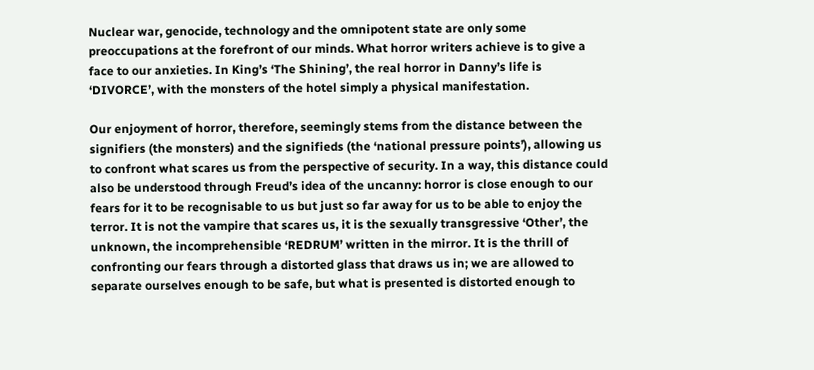Nuclear war, genocide, technology and the omnipotent state are only some preoccupations at the forefront of our minds. What horror writers achieve is to give a face to our anxieties. In King’s ‘The Shining’, the real horror in Danny’s life is ‘DIVORCE’, with the monsters of the hotel simply a physical manifestation.

Our enjoyment of horror, therefore, seemingly stems from the distance between the signifiers (the monsters) and the signifieds (the ‘national pressure points’), allowing us to confront what scares us from the perspective of security. In a way, this distance could also be understood through Freud’s idea of the uncanny: horror is close enough to our fears for it to be recognisable to us but just so far away for us to be able to enjoy the terror. It is not the vampire that scares us, it is the sexually transgressive ‘Other’, the unknown, the incomprehensible ‘REDRUM’ written in the mirror. It is the thrill of confronting our fears through a distorted glass that draws us in; we are allowed to separate ourselves enough to be safe, but what is presented is distorted enough to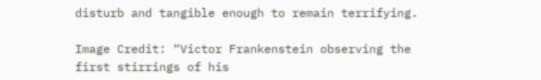disturb and tangible enough to remain terrifying.

Image Credit: “Victor Frankenstein observing the first stirrings of his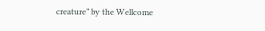creature” by the Wellcome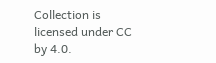Collection is licensed under CC by 4.0.